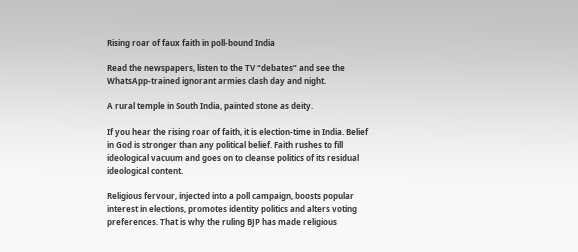Rising roar of faux faith in poll-bound India

Read the newspapers, listen to the TV “debates” and see the WhatsApp-trained ignorant armies clash day and night.

A rural temple in South India, painted stone as deity.

If you hear the rising roar of faith, it is election-time in India. Belief in God is stronger than any political belief. Faith rushes to fill ideological vacuum and goes on to cleanse politics of its residual ideological content.

Religious fervour, injected into a poll campaign, boosts popular interest in elections, promotes identity politics and alters voting preferences. That is why the ruling BJP has made religious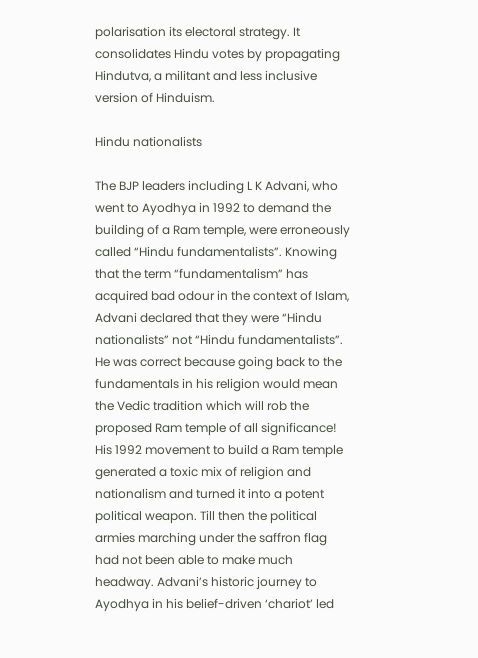polarisation its electoral strategy. It consolidates Hindu votes by propagating Hindutva, a militant and less inclusive version of Hinduism.

Hindu nationalists

The BJP leaders including L K Advani, who went to Ayodhya in 1992 to demand the building of a Ram temple, were erroneously called “Hindu fundamentalists”. Knowing that the term “fundamentalism” has acquired bad odour in the context of Islam, Advani declared that they were “Hindu nationalists” not “Hindu fundamentalists”. He was correct because going back to the fundamentals in his religion would mean the Vedic tradition which will rob the proposed Ram temple of all significance!
His 1992 movement to build a Ram temple generated a toxic mix of religion and nationalism and turned it into a potent political weapon. Till then the political armies marching under the saffron flag had not been able to make much headway. Advani’s historic journey to Ayodhya in his belief-driven ‘chariot’ led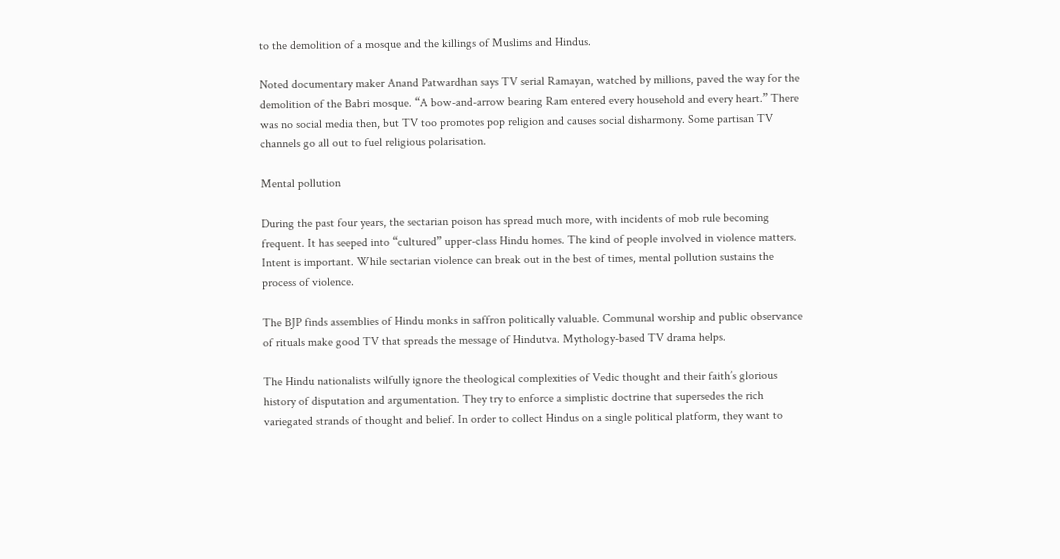to the demolition of a mosque and the killings of Muslims and Hindus.

Noted documentary maker Anand Patwardhan says TV serial Ramayan, watched by millions, paved the way for the demolition of the Babri mosque. “A bow-and-arrow bearing Ram entered every household and every heart.” There was no social media then, but TV too promotes pop religion and causes social disharmony. Some partisan TV channels go all out to fuel religious polarisation.

Mental pollution

During the past four years, the sectarian poison has spread much more, with incidents of mob rule becoming frequent. It has seeped into “cultured” upper-class Hindu homes. The kind of people involved in violence matters. Intent is important. While sectarian violence can break out in the best of times, mental pollution sustains the process of violence.

The BJP finds assemblies of Hindu monks in saffron politically valuable. Communal worship and public observance of rituals make good TV that spreads the message of Hindutva. Mythology-based TV drama helps.

The Hindu nationalists wilfully ignore the theological complexities of Vedic thought and their faith’s glorious history of disputation and argumentation. They try to enforce a simplistic doctrine that supersedes the rich variegated strands of thought and belief. In order to collect Hindus on a single political platform, they want to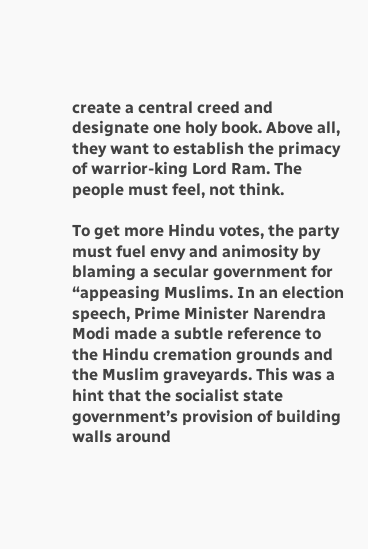create a central creed and designate one holy book. Above all, they want to establish the primacy of warrior-king Lord Ram. The people must feel, not think.

To get more Hindu votes, the party must fuel envy and animosity by blaming a secular government for “appeasing Muslims. In an election speech, Prime Minister Narendra Modi made a subtle reference to the Hindu cremation grounds and the Muslim graveyards. This was a hint that the socialist state government’s provision of building walls around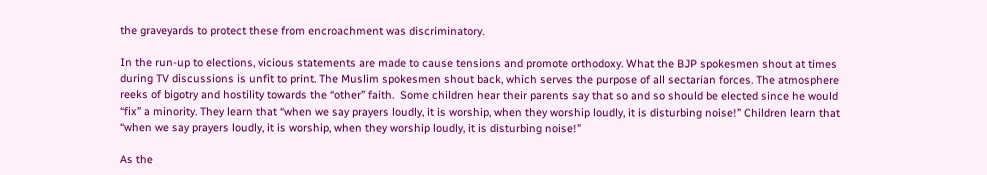the graveyards to protect these from encroachment was discriminatory.

In the run-up to elections, vicious statements are made to cause tensions and promote orthodoxy. What the BJP spokesmen shout at times during TV discussions is unfit to print. The Muslim spokesmen shout back, which serves the purpose of all sectarian forces. The atmosphere reeks of bigotry and hostility towards the “other” faith.  Some children hear their parents say that so and so should be elected since he would “fix” a minority. They learn that “when we say prayers loudly, it is worship, when they worship loudly, it is disturbing noise!” Children learn that “when we say prayers loudly, it is worship, when they worship loudly, it is disturbing noise!”

As the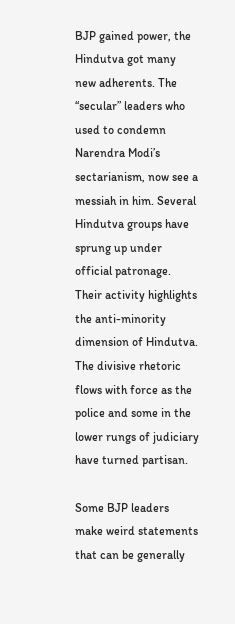BJP gained power, the Hindutva got many new adherents. The “secular” leaders who used to condemn Narendra Modi’s sectarianism, now see a messiah in him. Several Hindutva groups have sprung up under official patronage. Their activity highlights the anti-minority dimension of Hindutva. The divisive rhetoric flows with force as the police and some in the lower rungs of judiciary have turned partisan.

Some BJP leaders make weird statements that can be generally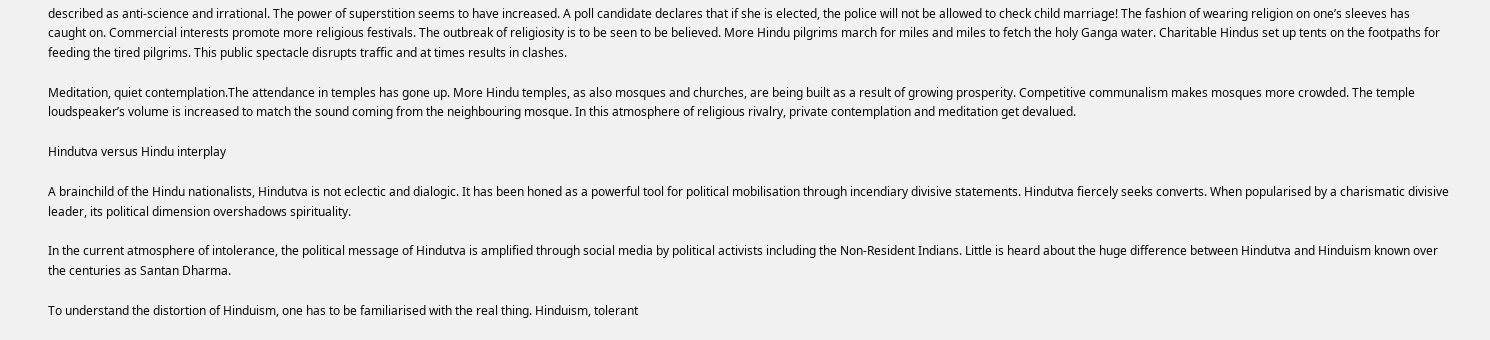described as anti-science and irrational. The power of superstition seems to have increased. A poll candidate declares that if she is elected, the police will not be allowed to check child marriage! The fashion of wearing religion on one’s sleeves has caught on. Commercial interests promote more religious festivals. The outbreak of religiosity is to be seen to be believed. More Hindu pilgrims march for miles and miles to fetch the holy Ganga water. Charitable Hindus set up tents on the footpaths for feeding the tired pilgrims. This public spectacle disrupts traffic and at times results in clashes.

Meditation, quiet contemplation.The attendance in temples has gone up. More Hindu temples, as also mosques and churches, are being built as a result of growing prosperity. Competitive communalism makes mosques more crowded. The temple loudspeaker’s volume is increased to match the sound coming from the neighbouring mosque. In this atmosphere of religious rivalry, private contemplation and meditation get devalued.

Hindutva versus Hindu interplay

A brainchild of the Hindu nationalists, Hindutva is not eclectic and dialogic. It has been honed as a powerful tool for political mobilisation through incendiary divisive statements. Hindutva fiercely seeks converts. When popularised by a charismatic divisive leader, its political dimension overshadows spirituality.

In the current atmosphere of intolerance, the political message of Hindutva is amplified through social media by political activists including the Non-Resident Indians. Little is heard about the huge difference between Hindutva and Hinduism known over the centuries as Santan Dharma.

To understand the distortion of Hinduism, one has to be familiarised with the real thing. Hinduism, tolerant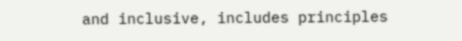and inclusive, includes principles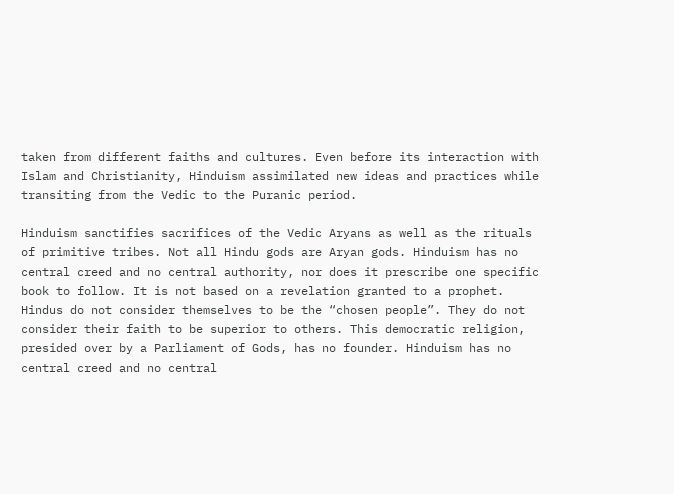taken from different faiths and cultures. Even before its interaction with Islam and Christianity, Hinduism assimilated new ideas and practices while transiting from the Vedic to the Puranic period.

Hinduism sanctifies sacrifices of the Vedic Aryans as well as the rituals of primitive tribes. Not all Hindu gods are Aryan gods. Hinduism has no central creed and no central authority, nor does it prescribe one specific book to follow. It is not based on a revelation granted to a prophet. Hindus do not consider themselves to be the “chosen people”. They do not consider their faith to be superior to others. This democratic religion, presided over by a Parliament of Gods, has no founder. Hinduism has no central creed and no central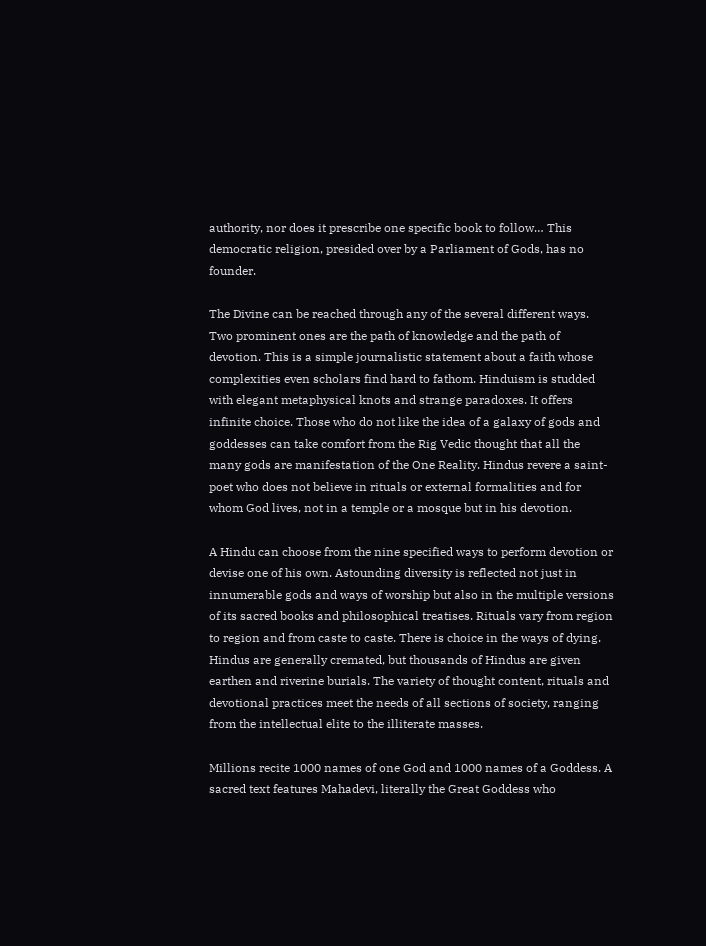authority, nor does it prescribe one specific book to follow… This democratic religion, presided over by a Parliament of Gods, has no founder.

The Divine can be reached through any of the several different ways. Two prominent ones are the path of knowledge and the path of devotion. This is a simple journalistic statement about a faith whose complexities even scholars find hard to fathom. Hinduism is studded with elegant metaphysical knots and strange paradoxes. It offers infinite choice. Those who do not like the idea of a galaxy of gods and goddesses can take comfort from the Rig Vedic thought that all the many gods are manifestation of the One Reality. Hindus revere a saint-poet who does not believe in rituals or external formalities and for whom God lives, not in a temple or a mosque but in his devotion.

A Hindu can choose from the nine specified ways to perform devotion or devise one of his own. Astounding diversity is reflected not just in innumerable gods and ways of worship but also in the multiple versions of its sacred books and philosophical treatises. Rituals vary from region to region and from caste to caste. There is choice in the ways of dying. Hindus are generally cremated, but thousands of Hindus are given earthen and riverine burials. The variety of thought content, rituals and devotional practices meet the needs of all sections of society, ranging from the intellectual elite to the illiterate masses.

Millions recite 1000 names of one God and 1000 names of a Goddess. A sacred text features Mahadevi, literally the Great Goddess who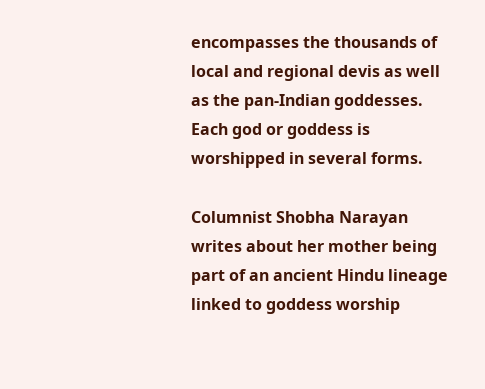encompasses the thousands of local and regional devis as well as the pan-Indian goddesses. Each god or goddess is worshipped in several forms.

Columnist Shobha Narayan writes about her mother being part of an ancient Hindu lineage linked to goddess worship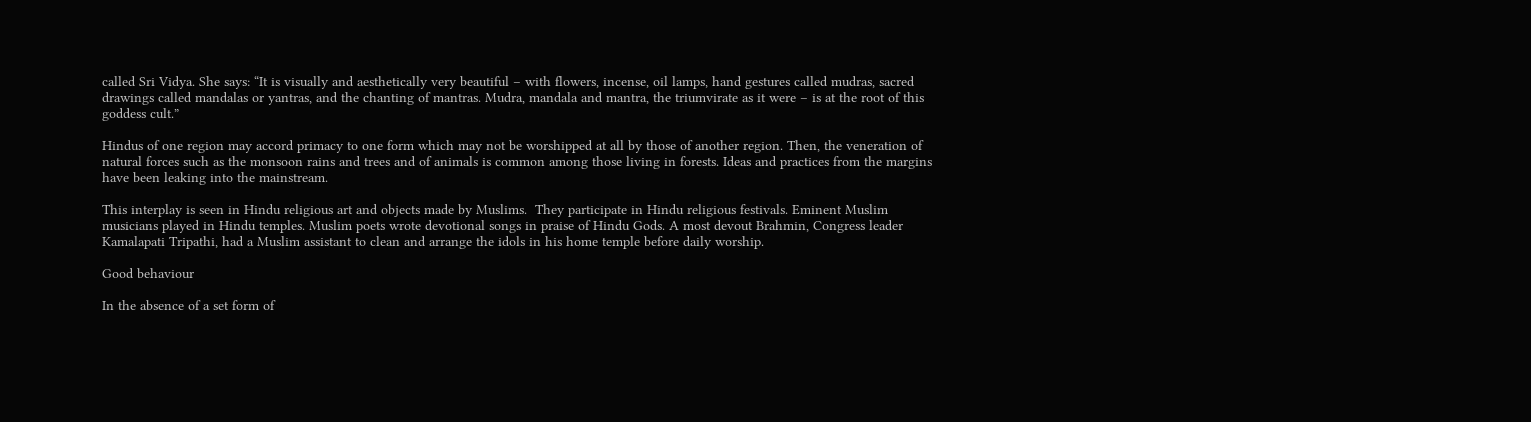called Sri Vidya. She says: “It is visually and aesthetically very beautiful – with flowers, incense, oil lamps, hand gestures called mudras, sacred drawings called mandalas or yantras, and the chanting of mantras. Mudra, mandala and mantra, the triumvirate as it were – is at the root of this goddess cult.”

Hindus of one region may accord primacy to one form which may not be worshipped at all by those of another region. Then, the veneration of natural forces such as the monsoon rains and trees and of animals is common among those living in forests. Ideas and practices from the margins have been leaking into the mainstream.

This interplay is seen in Hindu religious art and objects made by Muslims.  They participate in Hindu religious festivals. Eminent Muslim musicians played in Hindu temples. Muslim poets wrote devotional songs in praise of Hindu Gods. A most devout Brahmin, Congress leader Kamalapati Tripathi, had a Muslim assistant to clean and arrange the idols in his home temple before daily worship.

Good behaviour

In the absence of a set form of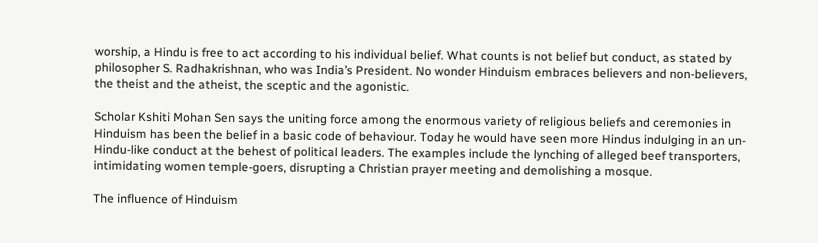worship, a Hindu is free to act according to his individual belief. What counts is not belief but conduct, as stated by philosopher S. Radhakrishnan, who was India’s President. No wonder Hinduism embraces believers and non-believers, the theist and the atheist, the sceptic and the agonistic.

Scholar Kshiti Mohan Sen says the uniting force among the enormous variety of religious beliefs and ceremonies in Hinduism has been the belief in a basic code of behaviour. Today he would have seen more Hindus indulging in an un-Hindu-like conduct at the behest of political leaders. The examples include the lynching of alleged beef transporters, intimidating women temple-goers, disrupting a Christian prayer meeting and demolishing a mosque.

The influence of Hinduism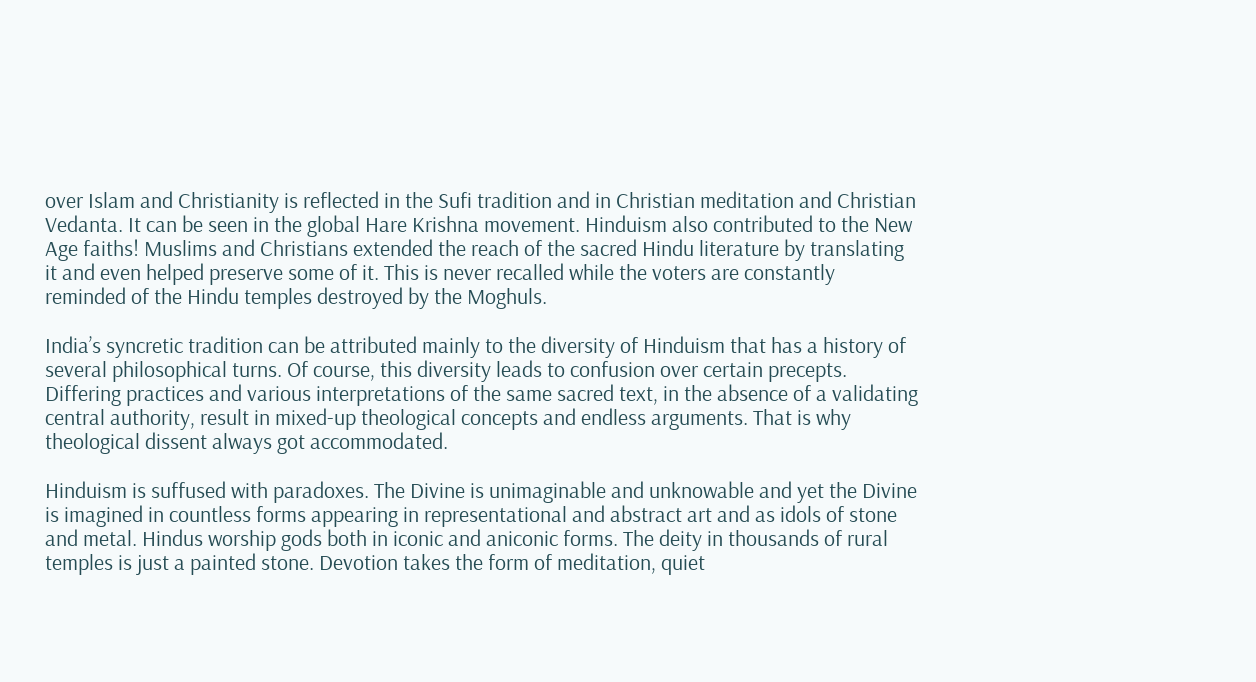over Islam and Christianity is reflected in the Sufi tradition and in Christian meditation and Christian Vedanta. It can be seen in the global Hare Krishna movement. Hinduism also contributed to the New Age faiths! Muslims and Christians extended the reach of the sacred Hindu literature by translating it and even helped preserve some of it. This is never recalled while the voters are constantly reminded of the Hindu temples destroyed by the Moghuls.

India’s syncretic tradition can be attributed mainly to the diversity of Hinduism that has a history of several philosophical turns. Of course, this diversity leads to confusion over certain precepts. Differing practices and various interpretations of the same sacred text, in the absence of a validating central authority, result in mixed-up theological concepts and endless arguments. That is why theological dissent always got accommodated.

Hinduism is suffused with paradoxes. The Divine is unimaginable and unknowable and yet the Divine is imagined in countless forms appearing in representational and abstract art and as idols of stone and metal. Hindus worship gods both in iconic and aniconic forms. The deity in thousands of rural temples is just a painted stone. Devotion takes the form of meditation, quiet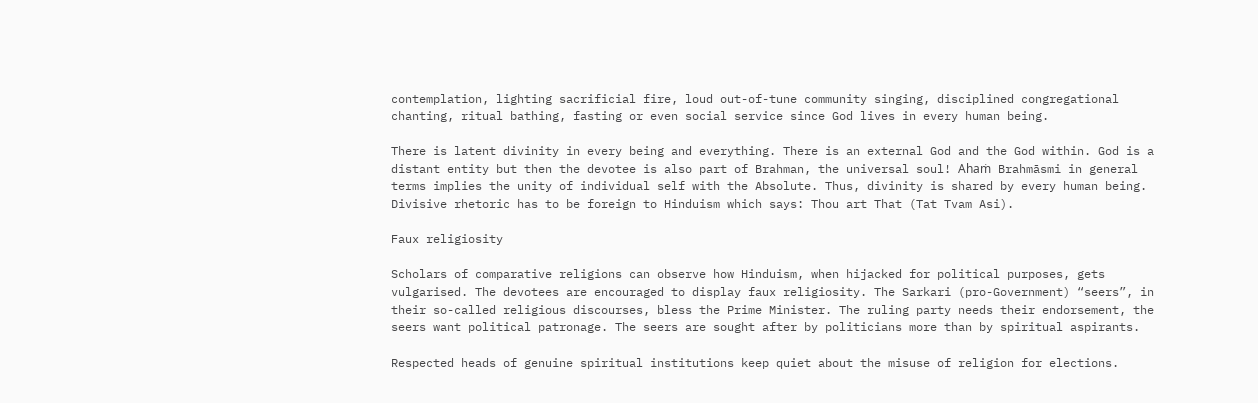contemplation, lighting sacrificial fire, loud out-of-tune community singing, disciplined congregational chanting, ritual bathing, fasting or even social service since God lives in every human being.

There is latent divinity in every being and everything. There is an external God and the God within. God is a distant entity but then the devotee is also part of Brahman, the universal soul! Ahaṁ Brahmāsmi in general terms implies the unity of individual self with the Absolute. Thus, divinity is shared by every human being. Divisive rhetoric has to be foreign to Hinduism which says: Thou art That (Tat Tvam Asi).

Faux religiosity

Scholars of comparative religions can observe how Hinduism, when hijacked for political purposes, gets vulgarised. The devotees are encouraged to display faux religiosity. The Sarkari (pro-Government) “seers”, in their so-called religious discourses, bless the Prime Minister. The ruling party needs their endorsement, the seers want political patronage. The seers are sought after by politicians more than by spiritual aspirants.

Respected heads of genuine spiritual institutions keep quiet about the misuse of religion for elections.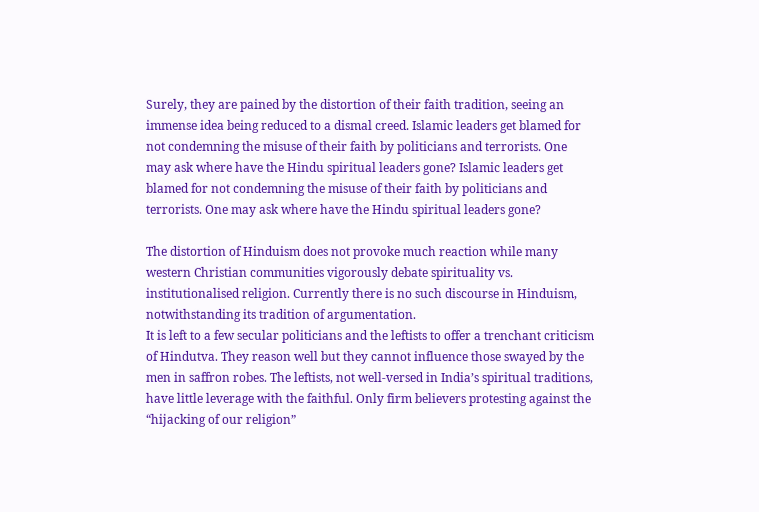Surely, they are pained by the distortion of their faith tradition, seeing an immense idea being reduced to a dismal creed. Islamic leaders get blamed for not condemning the misuse of their faith by politicians and terrorists. One may ask where have the Hindu spiritual leaders gone? Islamic leaders get blamed for not condemning the misuse of their faith by politicians and terrorists. One may ask where have the Hindu spiritual leaders gone?

The distortion of Hinduism does not provoke much reaction while many western Christian communities vigorously debate spirituality vs. institutionalised religion. Currently there is no such discourse in Hinduism, notwithstanding its tradition of argumentation.
It is left to a few secular politicians and the leftists to offer a trenchant criticism of Hindutva. They reason well but they cannot influence those swayed by the men in saffron robes. The leftists, not well-versed in India’s spiritual traditions, have little leverage with the faithful. Only firm believers protesting against the “hijacking of our religion”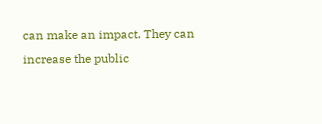can make an impact. They can increase the public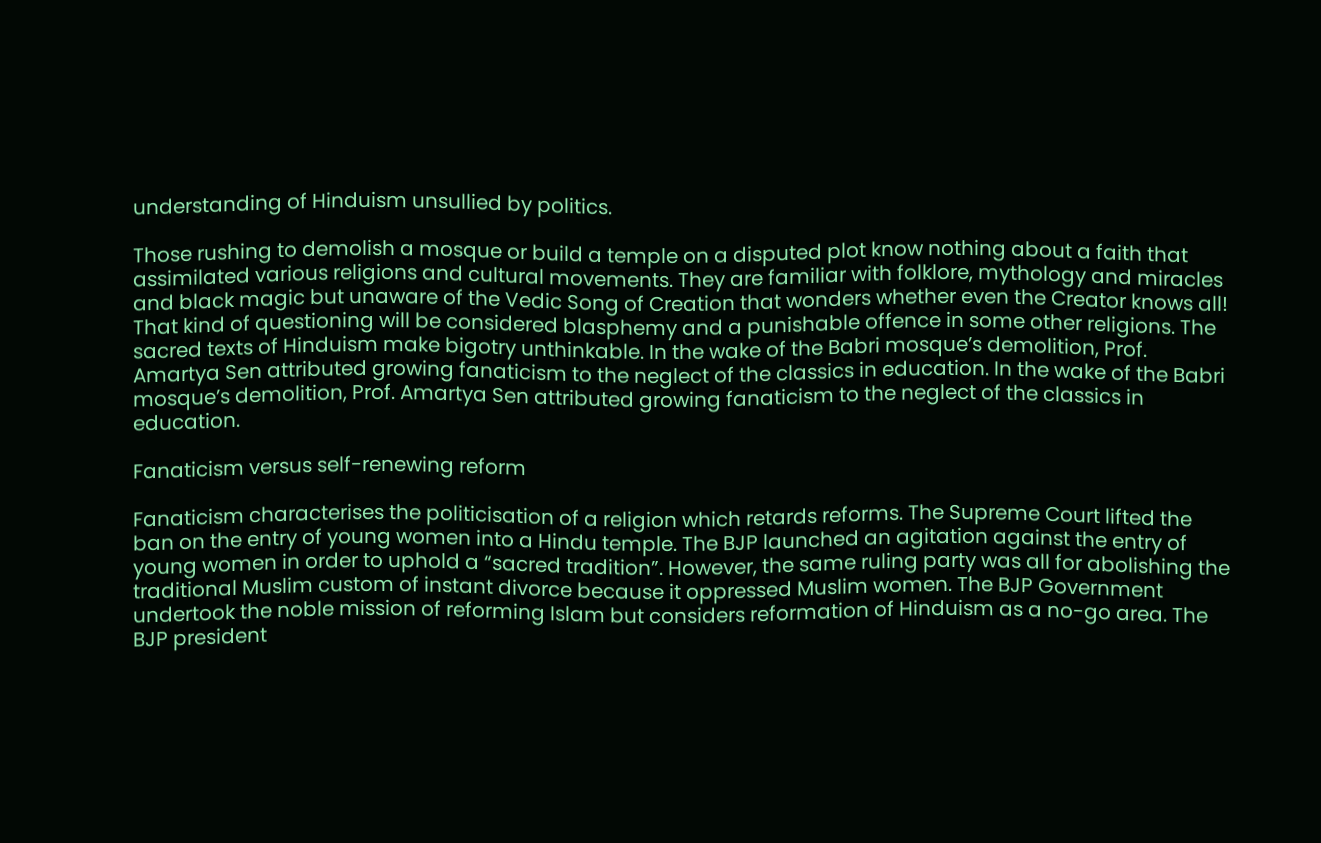understanding of Hinduism unsullied by politics.

Those rushing to demolish a mosque or build a temple on a disputed plot know nothing about a faith that assimilated various religions and cultural movements. They are familiar with folklore, mythology and miracles and black magic but unaware of the Vedic Song of Creation that wonders whether even the Creator knows all! That kind of questioning will be considered blasphemy and a punishable offence in some other religions. The sacred texts of Hinduism make bigotry unthinkable. In the wake of the Babri mosque’s demolition, Prof. Amartya Sen attributed growing fanaticism to the neglect of the classics in education. In the wake of the Babri mosque’s demolition, Prof. Amartya Sen attributed growing fanaticism to the neglect of the classics in education.

Fanaticism versus self-renewing reform

Fanaticism characterises the politicisation of a religion which retards reforms. The Supreme Court lifted the ban on the entry of young women into a Hindu temple. The BJP launched an agitation against the entry of young women in order to uphold a “sacred tradition”. However, the same ruling party was all for abolishing the traditional Muslim custom of instant divorce because it oppressed Muslim women. The BJP Government undertook the noble mission of reforming Islam but considers reformation of Hinduism as a no-go area. The BJP president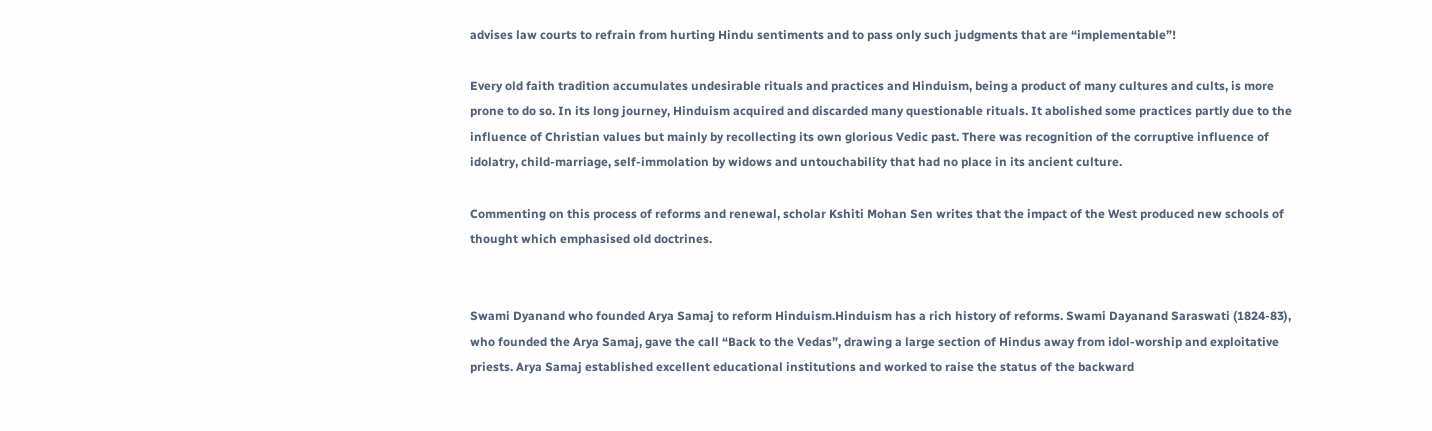advises law courts to refrain from hurting Hindu sentiments and to pass only such judgments that are “implementable”!

Every old faith tradition accumulates undesirable rituals and practices and Hinduism, being a product of many cultures and cults, is more prone to do so. In its long journey, Hinduism acquired and discarded many questionable rituals. It abolished some practices partly due to the influence of Christian values but mainly by recollecting its own glorious Vedic past. There was recognition of the corruptive influence of idolatry, child-marriage, self-immolation by widows and untouchability that had no place in its ancient culture.

Commenting on this process of reforms and renewal, scholar Kshiti Mohan Sen writes that the impact of the West produced new schools of thought which emphasised old doctrines.


Swami Dyanand who founded Arya Samaj to reform Hinduism.Hinduism has a rich history of reforms. Swami Dayanand Saraswati (1824-83), who founded the Arya Samaj, gave the call “Back to the Vedas”, drawing a large section of Hindus away from idol-worship and exploitative priests. Arya Samaj established excellent educational institutions and worked to raise the status of the backward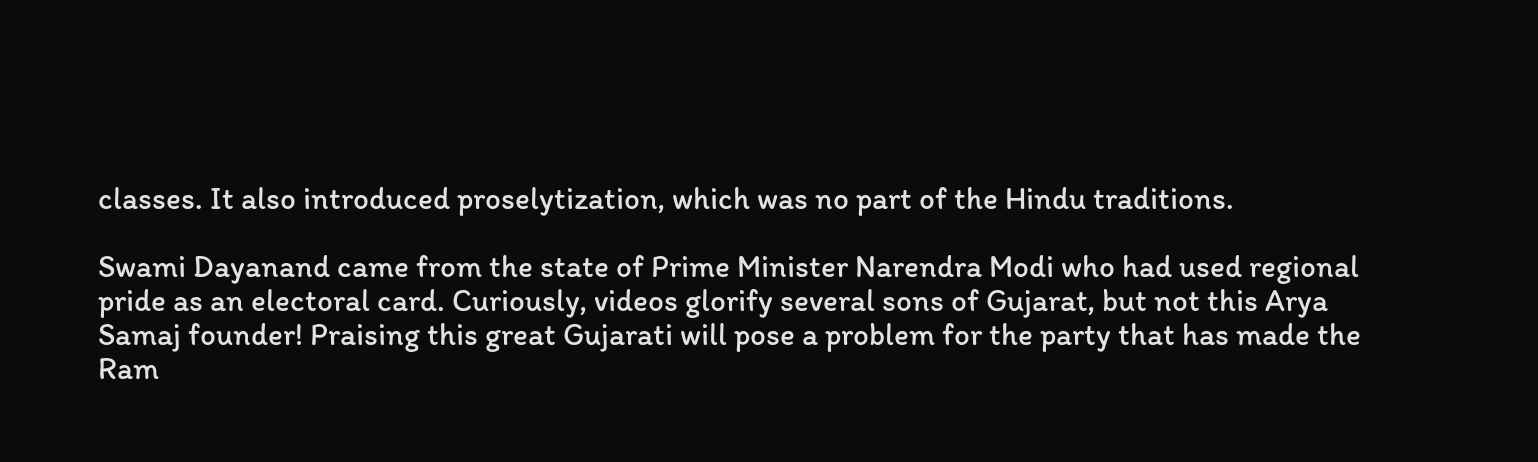classes. It also introduced proselytization, which was no part of the Hindu traditions.

Swami Dayanand came from the state of Prime Minister Narendra Modi who had used regional pride as an electoral card. Curiously, videos glorify several sons of Gujarat, but not this Arya Samaj founder! Praising this great Gujarati will pose a problem for the party that has made the Ram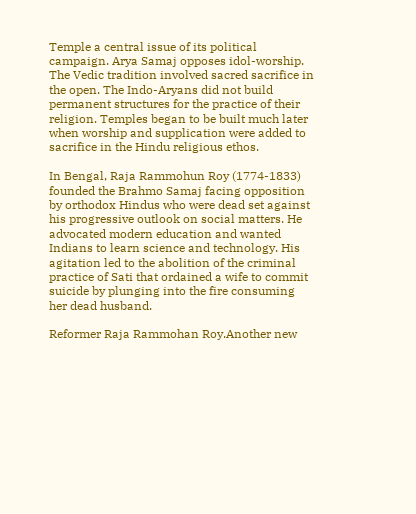Temple a central issue of its political campaign. Arya Samaj opposes idol-worship. The Vedic tradition involved sacred sacrifice in the open. The Indo-Aryans did not build permanent structures for the practice of their religion. Temples began to be built much later when worship and supplication were added to sacrifice in the Hindu religious ethos.

In Bengal, Raja Rammohun Roy (1774-1833) founded the Brahmo Samaj facing opposition by orthodox Hindus who were dead set against his progressive outlook on social matters. He advocated modern education and wanted Indians to learn science and technology. His agitation led to the abolition of the criminal practice of Sati that ordained a wife to commit suicide by plunging into the fire consuming her dead husband.

Reformer Raja Rammohan Roy.Another new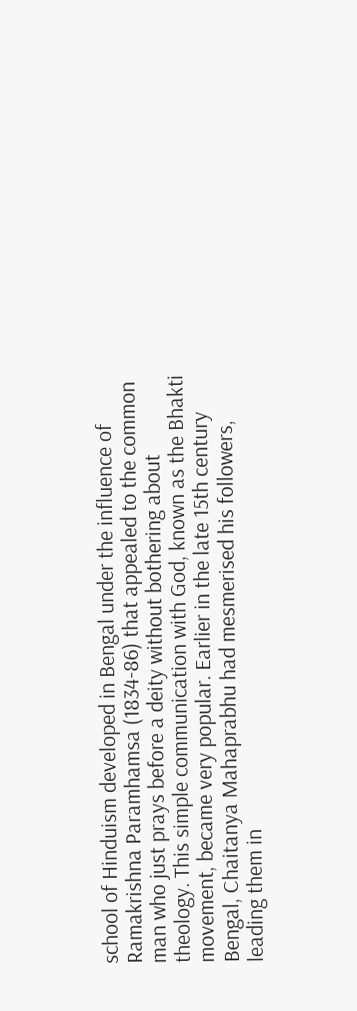school of Hinduism developed in Bengal under the influence of Ramakrishna Paramhamsa (1834-86) that appealed to the common man who just prays before a deity without bothering about theology. This simple communication with God, known as the Bhakti movement, became very popular. Earlier in the late 15th century Bengal, Chaitanya Mahaprabhu had mesmerised his followers, leading them in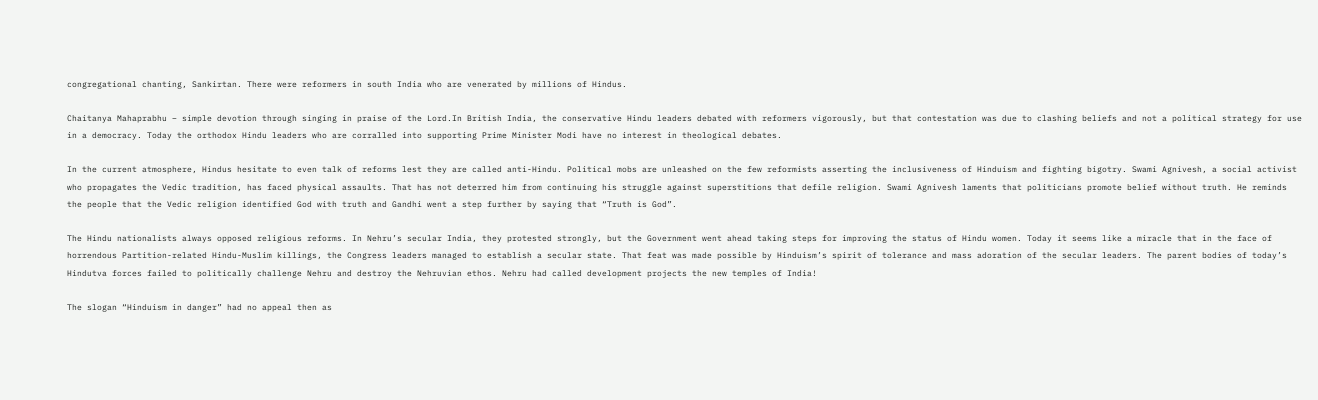congregational chanting, Sankirtan. There were reformers in south India who are venerated by millions of Hindus.

Chaitanya Mahaprabhu – simple devotion through singing in praise of the Lord.In British India, the conservative Hindu leaders debated with reformers vigorously, but that contestation was due to clashing beliefs and not a political strategy for use in a democracy. Today the orthodox Hindu leaders who are corralled into supporting Prime Minister Modi have no interest in theological debates.

In the current atmosphere, Hindus hesitate to even talk of reforms lest they are called anti-Hindu. Political mobs are unleashed on the few reformists asserting the inclusiveness of Hinduism and fighting bigotry. Swami Agnivesh, a social activist who propagates the Vedic tradition, has faced physical assaults. That has not deterred him from continuing his struggle against superstitions that defile religion. Swami Agnivesh laments that politicians promote belief without truth. He reminds the people that the Vedic religion identified God with truth and Gandhi went a step further by saying that “Truth is God”.

The Hindu nationalists always opposed religious reforms. In Nehru’s secular India, they protested strongly, but the Government went ahead taking steps for improving the status of Hindu women. Today it seems like a miracle that in the face of horrendous Partition-related Hindu-Muslim killings, the Congress leaders managed to establish a secular state. That feat was made possible by Hinduism’s spirit of tolerance and mass adoration of the secular leaders. The parent bodies of today’s Hindutva forces failed to politically challenge Nehru and destroy the Nehruvian ethos. Nehru had called development projects the new temples of India!

The slogan “Hinduism in danger” had no appeal then as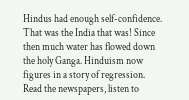Hindus had enough self-confidence. That was the India that was! Since then much water has flowed down the holy Ganga. Hinduism now figures in a story of regression. Read the newspapers, listen to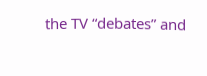the TV “debates” and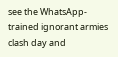see the WhatsApp-trained ignorant armies clash day and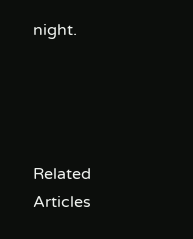night.




Related Articles